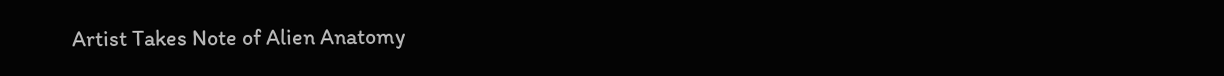Artist Takes Note of Alien Anatomy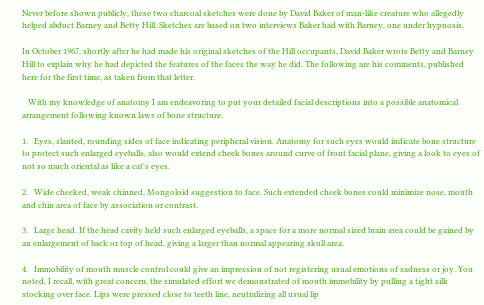Never before shown publicly, these two charcoal sketches were done by David Baker of man-like creature who allegedly helped abduct Barney and Betty Hill. Sketches are based on two interviews Baker had with Barney, one under hypnosis.

In October 1967, shortly after he had made his original sketches of the Hill occupants, David Baker wrote Betty and Barney Hill to explain why he had depicted the features of the faces the way he did. The following are his comments, published here for the first time, as taken from that letter.

   With my knowledge of anatomy I am endeavoring to put your detailed facial descriptions into a possible anatomical arrangement following known laws of bone structure.

1.   Eyes, slanted, rounding sides of face indicating peripheral vision. Anatomy for such eyes would indicate bone structure to protect such enlarged eyeballs, also would extend cheek bones around curve of front facial plane, giving a look to eyes of not so much oriental as like a cat's eyes.

2.   Wide cheeked, weak chinned, Mongoloid suggestion to face. Such extended cheek bones could minimize nose, mouth and chin area of face by association or contrast.

3.   Large head. If the head cavity held such enlarged eyeballs, a space for a more normal sized brain area could be gained by an enlargement of back or top of head, giving a larger than normal appearing skull area.

4.   Immobility of mouth muscle control could give an impression of not registering usual emotions of sadness or joy. You noted, I recall, with great concern, the simulated effort we demonstrated of mouth immobility by pulling a tight silk stocking over face. Lips were pressed close to teeth line, neutralizing all usual lip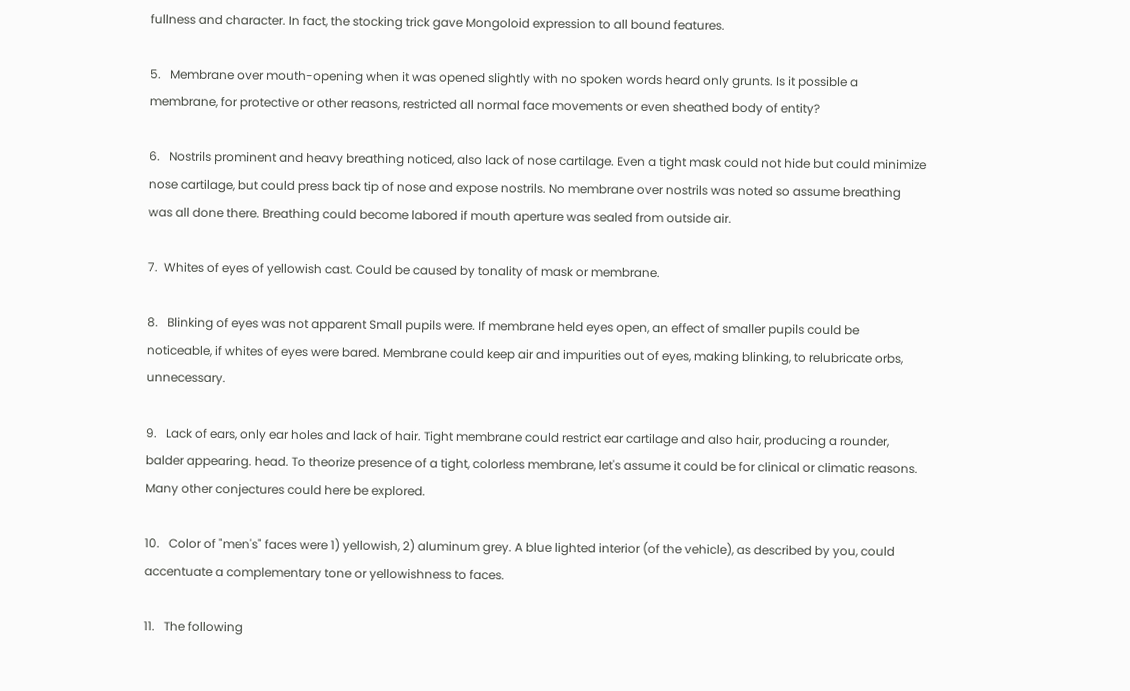fullness and character. In fact, the stocking trick gave Mongoloid expression to all bound features.

5.   Membrane over mouth-opening when it was opened slightly with no spoken words heard only grunts. Is it possible a membrane, for protective or other reasons, restricted all normal face movements or even sheathed body of entity?

6.   Nostrils prominent and heavy breathing noticed, also lack of nose cartilage. Even a tight mask could not hide but could minimize nose cartilage, but could press back tip of nose and expose nostrils. No membrane over nostrils was noted so assume breathing was all done there. Breathing could become labored if mouth aperture was sealed from outside air.

7.  Whites of eyes of yellowish cast. Could be caused by tonality of mask or membrane.

8.   Blinking of eyes was not apparent Small pupils were. If membrane held eyes open, an effect of smaller pupils could be noticeable, if whites of eyes were bared. Membrane could keep air and impurities out of eyes, making blinking, to relubricate orbs, unnecessary.

9.   Lack of ears, only ear holes and lack of hair. Tight membrane could restrict ear cartilage and also hair, producing a rounder, balder appearing. head. To theorize presence of a tight, colorless membrane, let's assume it could be for clinical or climatic reasons. Many other conjectures could here be explored.

10.   Color of "men's" faces were 1) yellowish, 2) aluminum grey. A blue lighted interior (of the vehicle), as described by you, could accentuate a complementary tone or yellowishness to faces.

11.   The following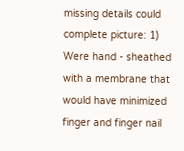missing details could complete picture: 1) Were hand - sheathed with a membrane that would have minimized finger and finger nail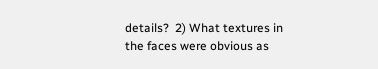details?  2) What textures in the faces were obvious as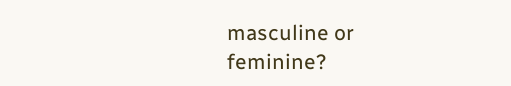masculine or feminine?